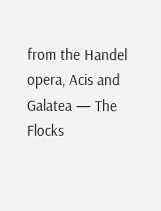from the Handel opera, Acis and Galatea — The Flocks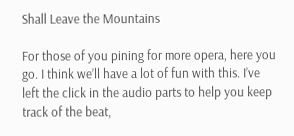Shall Leave the Mountains

For those of you pining for more opera, here you go. I think we’ll have a lot of fun with this. I’ve left the click in the audio parts to help you keep track of the beat,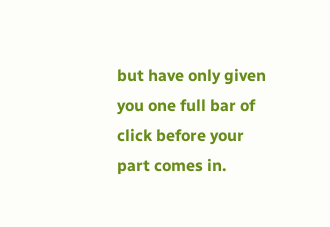but have only given you one full bar of click before your part comes in.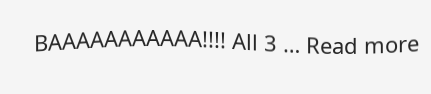BAAAAAAAAAAA!!!! All 3 … Read more